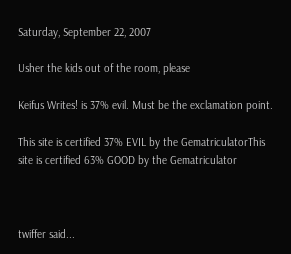Saturday, September 22, 2007

Usher the kids out of the room, please

Keifus Writes! is 37% evil. Must be the exclamation point.

This site is certified 37% EVIL by the GematriculatorThis site is certified 63% GOOD by the Gematriculator



twiffer said...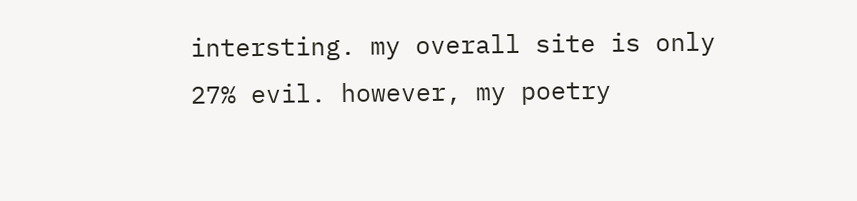intersting. my overall site is only 27% evil. however, my poetry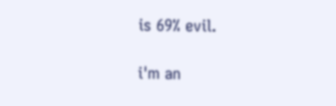is 69% evil.

i'm an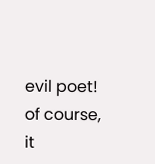evil poet! of course, it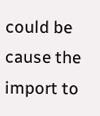could be cause the import to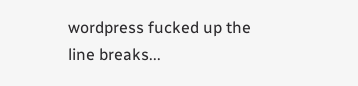wordpress fucked up the line breaks...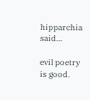hipparchia said...

evil poetry is good.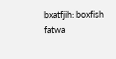bxatfjih: boxfish fatwa